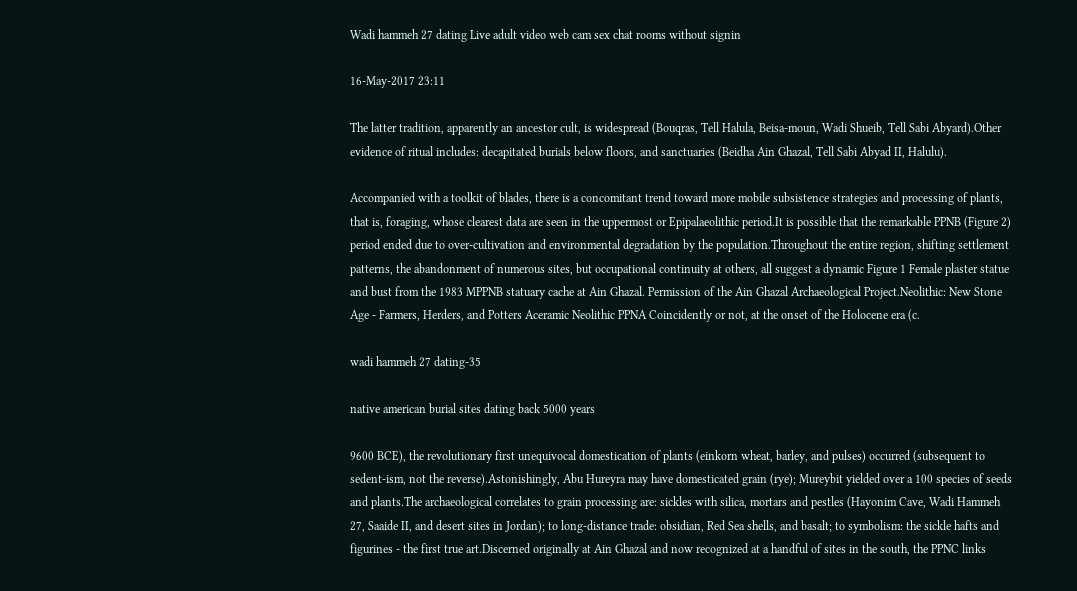Wadi hammeh 27 dating Live adult video web cam sex chat rooms without signin

16-May-2017 23:11

The latter tradition, apparently an ancestor cult, is widespread (Bouqras, Tell Halula, Beisa-moun, Wadi Shueib, Tell Sabi Abyard).Other evidence of ritual includes: decapitated burials below floors, and sanctuaries (Beidha Ain Ghazal, Tell Sabi Abyad II, Halulu).

Accompanied with a toolkit of blades, there is a concomitant trend toward more mobile subsistence strategies and processing of plants, that is, foraging, whose clearest data are seen in the uppermost or Epipalaeolithic period.It is possible that the remarkable PPNB (Figure 2) period ended due to over-cultivation and environmental degradation by the population.Throughout the entire region, shifting settlement patterns, the abandonment of numerous sites, but occupational continuity at others, all suggest a dynamic Figure 1 Female plaster statue and bust from the 1983 MPPNB statuary cache at Ain Ghazal. Permission of the Ain Ghazal Archaeological Project.Neolithic: New Stone Age - Farmers, Herders, and Potters Aceramic Neolithic PPNA Coincidently or not, at the onset of the Holocene era (c.

wadi hammeh 27 dating-35

native american burial sites dating back 5000 years

9600 BCE), the revolutionary first unequivocal domestication of plants (einkorn wheat, barley, and pulses) occurred (subsequent to sedent-ism, not the reverse).Astonishingly, Abu Hureyra may have domesticated grain (rye); Mureybit yielded over a 100 species of seeds and plants.The archaeological correlates to grain processing are: sickles with silica, mortars and pestles (Hayonim Cave, Wadi Hammeh 27, Saaide II, and desert sites in Jordan); to long-distance trade: obsidian, Red Sea shells, and basalt; to symbolism: the sickle hafts and figurines - the first true art.Discerned originally at Ain Ghazal and now recognized at a handful of sites in the south, the PPNC links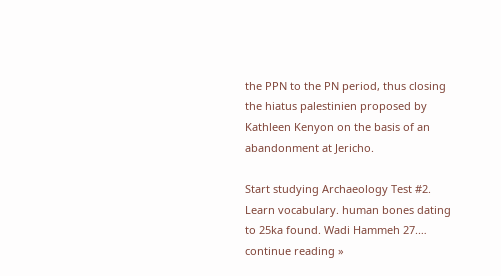the PPN to the PN period, thus closing the hiatus palestinien proposed by Kathleen Kenyon on the basis of an abandonment at Jericho.

Start studying Archaeology Test #2. Learn vocabulary. human bones dating to 25ka found. Wadi Hammeh 27.… continue reading »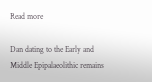Read more

Dan dating to the Early and Middle Epipalaeolithic remains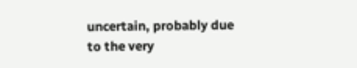uncertain, probably due to the very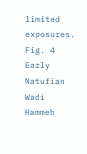limited exposures. Fig. 4 Early Natufian Wadi Hammeh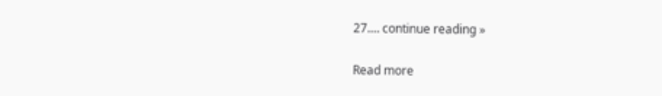27.… continue reading »

Read more